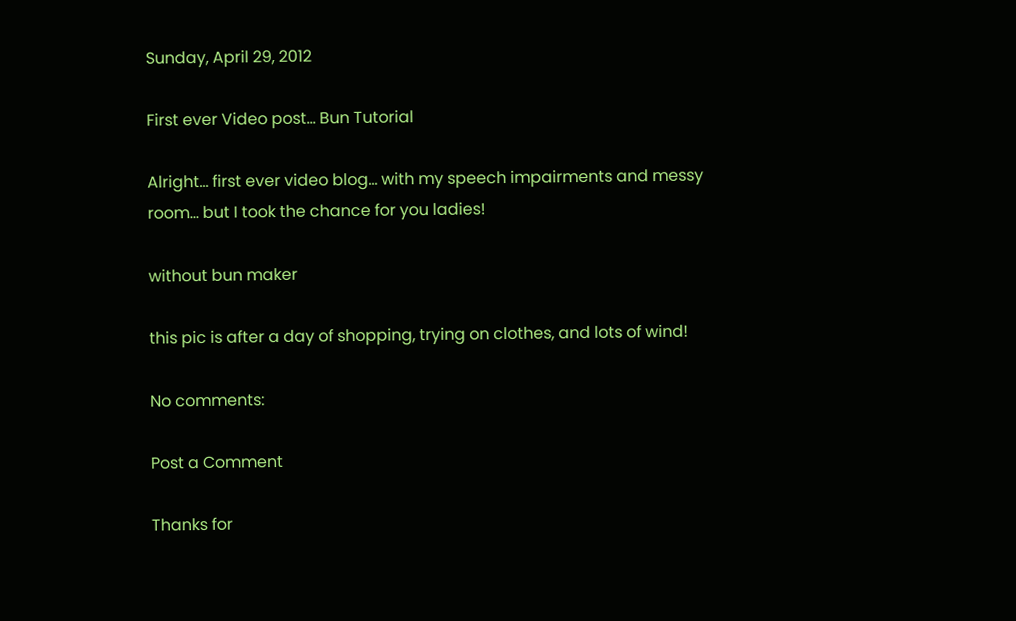Sunday, April 29, 2012

First ever Video post... Bun Tutorial

Alright... first ever video blog... with my speech impairments and messy room... but I took the chance for you ladies!

without bun maker

this pic is after a day of shopping, trying on clothes, and lots of wind!

No comments:

Post a Comment

Thanks for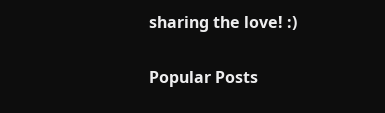sharing the love! :)

Popular Posts